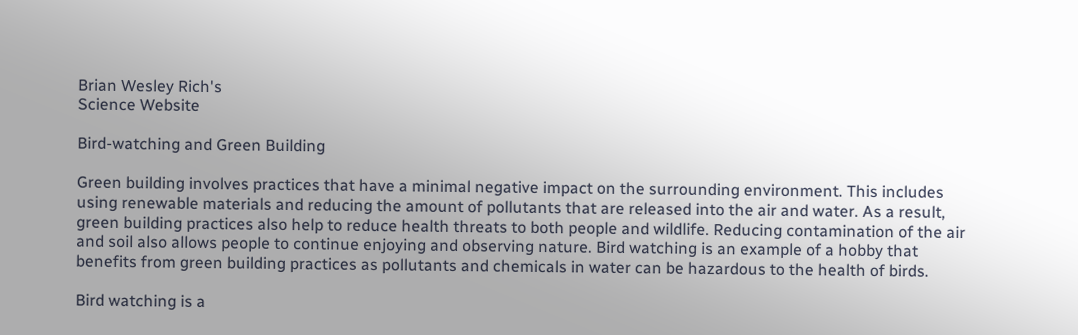Brian Wesley Rich's
Science Website

Bird-watching and Green Building

Green building involves practices that have a minimal negative impact on the surrounding environment. This includes using renewable materials and reducing the amount of pollutants that are released into the air and water. As a result, green building practices also help to reduce health threats to both people and wildlife. Reducing contamination of the air and soil also allows people to continue enjoying and observing nature. Bird watching is an example of a hobby that benefits from green building practices as pollutants and chemicals in water can be hazardous to the health of birds.

Bird watching is a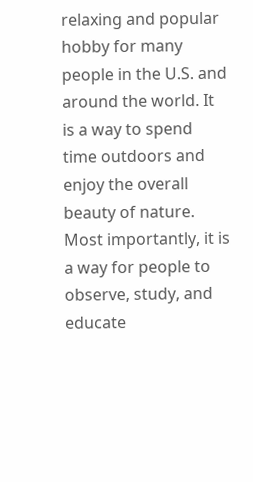relaxing and popular hobby for many people in the U.S. and around the world. It is a way to spend time outdoors and enjoy the overall beauty of nature. Most importantly, it is a way for people to observe, study, and educate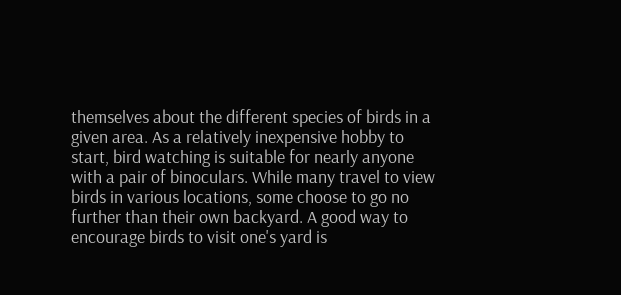themselves about the different species of birds in a given area. As a relatively inexpensive hobby to start, bird watching is suitable for nearly anyone with a pair of binoculars. While many travel to view birds in various locations, some choose to go no further than their own backyard. A good way to encourage birds to visit one's yard is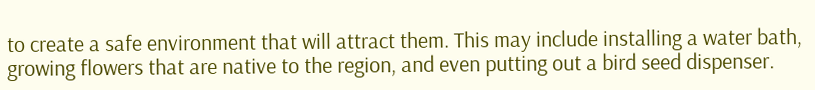to create a safe environment that will attract them. This may include installing a water bath, growing flowers that are native to the region, and even putting out a bird seed dispenser.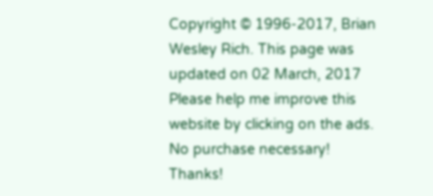Copyright © 1996-2017, Brian Wesley Rich. This page was updated on 02 March, 2017
Please help me improve this website by clicking on the ads. No purchase necessary! Thanks!